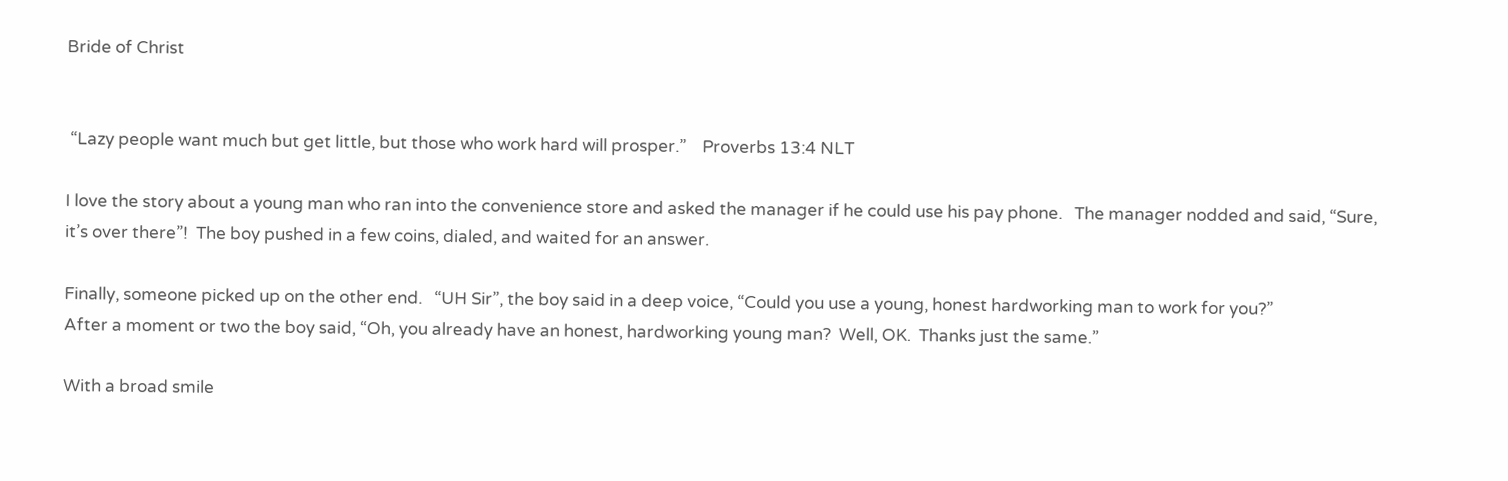Bride of Christ


 “Lazy people want much but get little, but those who work hard will prosper.”    Proverbs 13:4 NLT

I love the story about a young man who ran into the convenience store and asked the manager if he could use his pay phone.   The manager nodded and said, “Sure, it’s over there”!  The boy pushed in a few coins, dialed, and waited for an answer.

Finally, someone picked up on the other end.   “UH Sir”, the boy said in a deep voice, “Could you use a young, honest hardworking man to work for you?”
After a moment or two the boy said, “Oh, you already have an honest, hardworking young man?  Well, OK.  Thanks just the same.”

With a broad smile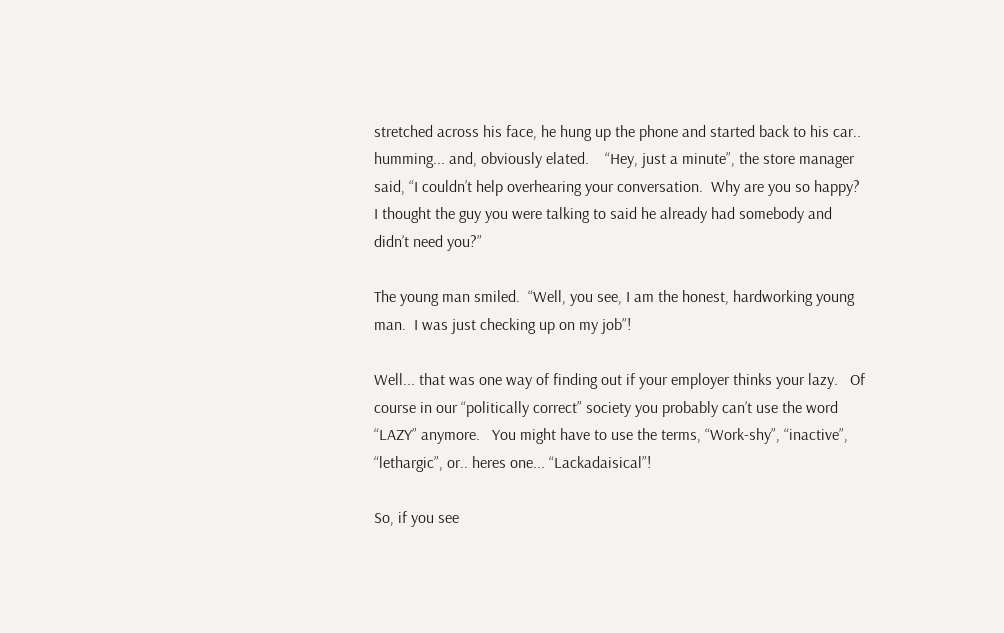stretched across his face, he hung up the phone and started back to his car.. humming... and, obviously elated.    “Hey, just a minute”, the store manager said, “I couldn’t help overhearing your conversation.  Why are you so happy?  I thought the guy you were talking to said he already had somebody and didn’t need you?”

The young man smiled.  “Well, you see, I am the honest, hardworking young man.  I was just checking up on my job”!

Well... that was one way of finding out if your employer thinks your lazy.   Of course in our “politically correct” society you probably can’t use the word “LAZY” anymore.   You might have to use the terms, “Work-shy”, “inactive”, “lethargic”, or.. heres one... “Lackadaisical”!

So, if you see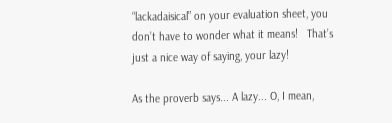“lackadaisical” on your evaluation sheet, you don’t have to wonder what it means!   That’s just a nice way of saying, your lazy!

As the proverb says... A lazy... O, I mean,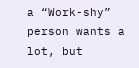a “Work-shy” person wants a lot, but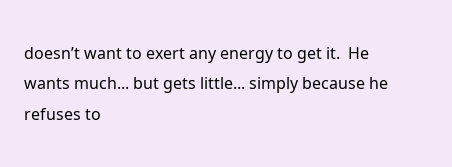doesn’t want to exert any energy to get it.  He wants much... but gets little... simply because he refuses to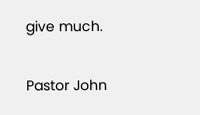give much.

Pastor John